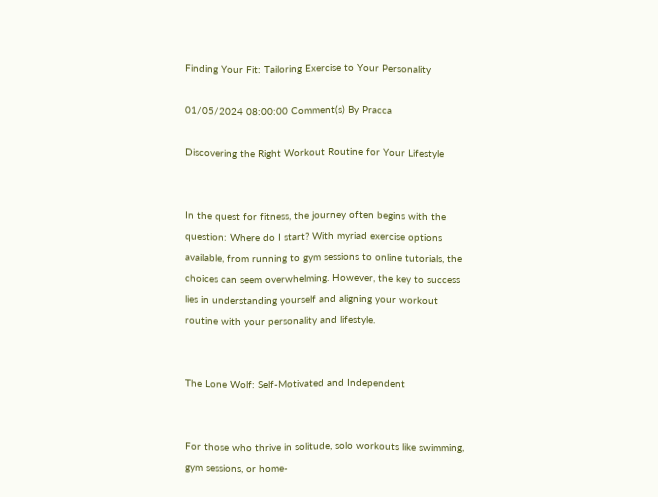Finding Your Fit: Tailoring Exercise to Your Personality

01/05/2024 08:00:00 Comment(s) By Pracca

Discovering the Right Workout Routine for Your Lifestyle


In the quest for fitness, the journey often begins with the question: Where do I start? With myriad exercise options available, from running to gym sessions to online tutorials, the choices can seem overwhelming. However, the key to success lies in understanding yourself and aligning your workout routine with your personality and lifestyle.


The Lone Wolf: Self-Motivated and Independent


For those who thrive in solitude, solo workouts like swimming, gym sessions, or home-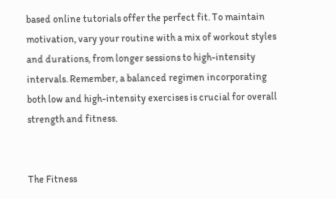based online tutorials offer the perfect fit. To maintain motivation, vary your routine with a mix of workout styles and durations, from longer sessions to high-intensity intervals. Remember, a balanced regimen incorporating both low and high-intensity exercises is crucial for overall strength and fitness.


The Fitness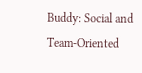Buddy: Social and Team-Oriented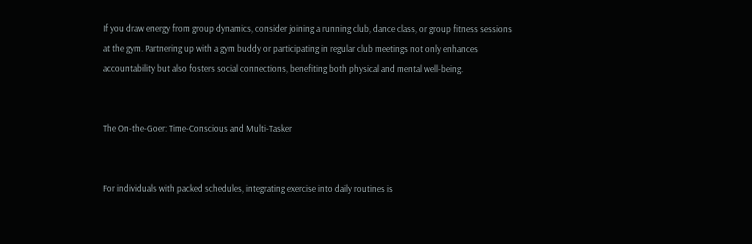If you draw energy from group dynamics, consider joining a running club, dance class, or group fitness sessions at the gym. Partnering up with a gym buddy or participating in regular club meetings not only enhances accountability but also fosters social connections, benefiting both physical and mental well-being.


The On-the-Goer: Time-Conscious and Multi-Tasker


For individuals with packed schedules, integrating exercise into daily routines is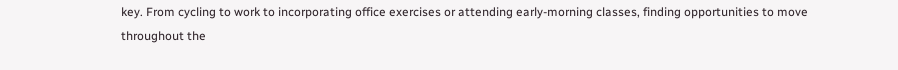key. From cycling to work to incorporating office exercises or attending early-morning classes, finding opportunities to move throughout the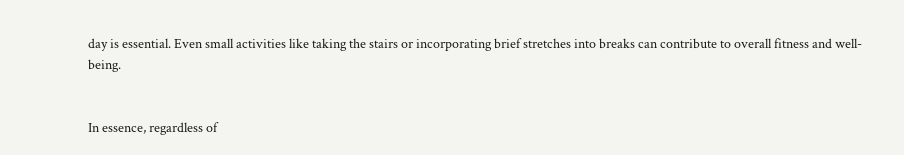day is essential. Even small activities like taking the stairs or incorporating brief stretches into breaks can contribute to overall fitness and well-being.


In essence, regardless of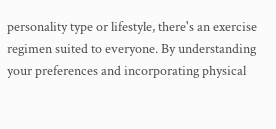personality type or lifestyle, there's an exercise regimen suited to everyone. By understanding your preferences and incorporating physical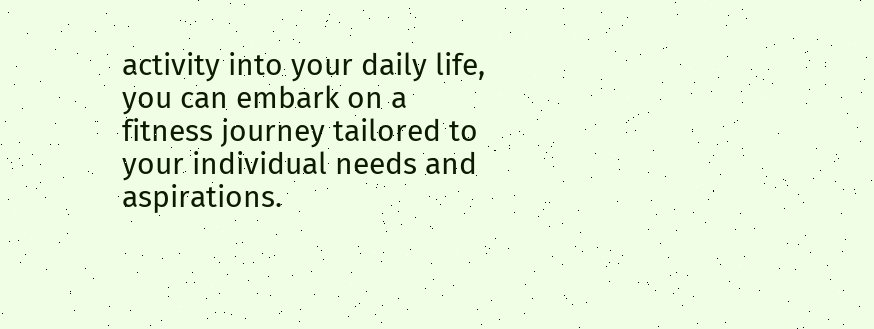activity into your daily life, you can embark on a fitness journey tailored to your individual needs and aspirations.